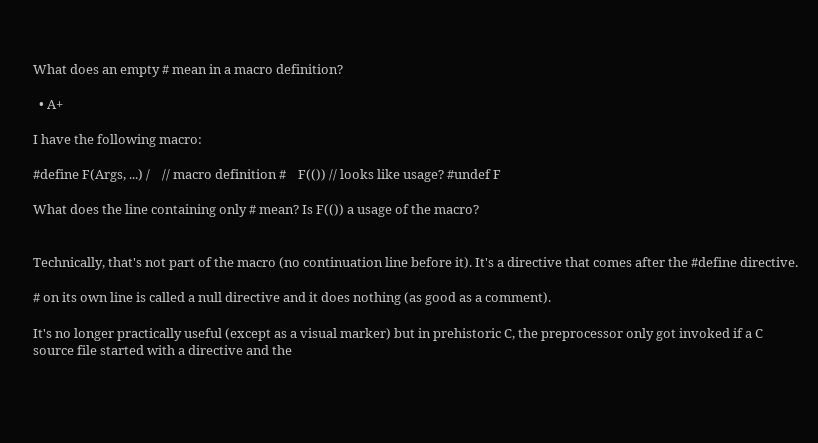What does an empty # mean in a macro definition?

  • A+

I have the following macro:

#define F(Args, ...) /    // macro definition #    F(()) // looks like usage? #undef F

What does the line containing only # mean? Is F(()) a usage of the macro?


Technically, that's not part of the macro (no continuation line before it). It's a directive that comes after the #define directive.

# on its own line is called a null directive and it does nothing (as good as a comment).

It's no longer practically useful (except as a visual marker) but in prehistoric C, the preprocessor only got invoked if a C source file started with a directive and the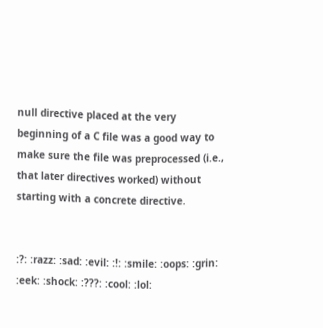null directive placed at the very beginning of a C file was a good way to make sure the file was preprocessed (i.e., that later directives worked) without starting with a concrete directive.


:?: :razz: :sad: :evil: :!: :smile: :oops: :grin: :eek: :shock: :???: :cool: :lol: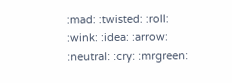:mad: :twisted: :roll: :wink: :idea: :arrow: :neutral: :cry: :mrgreen: